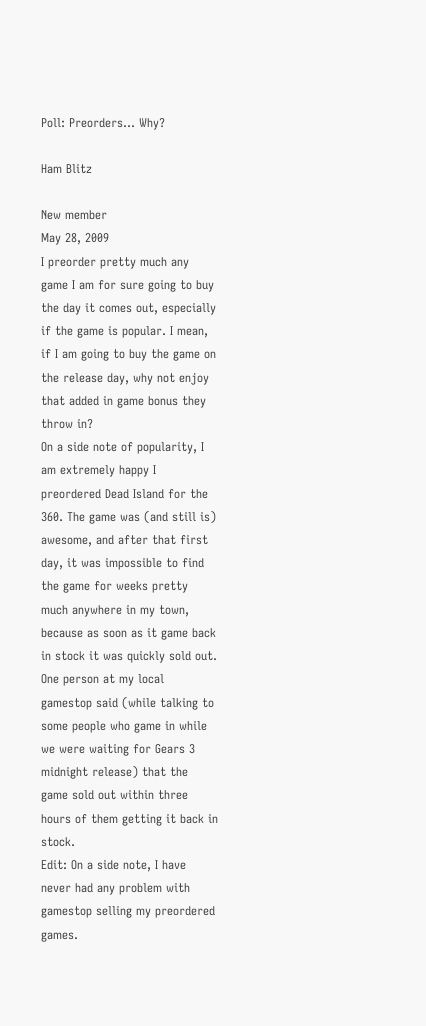Poll: Preorders... Why?

Ham Blitz

New member
May 28, 2009
I preorder pretty much any game I am for sure going to buy the day it comes out, especially if the game is popular. I mean, if I am going to buy the game on the release day, why not enjoy that added in game bonus they throw in?
On a side note of popularity, I am extremely happy I preordered Dead Island for the 360. The game was (and still is) awesome, and after that first day, it was impossible to find the game for weeks pretty much anywhere in my town, because as soon as it game back in stock it was quickly sold out. One person at my local gamestop said (while talking to some people who game in while we were waiting for Gears 3 midnight release) that the game sold out within three hours of them getting it back in stock.
Edit: On a side note, I have never had any problem with gamestop selling my preordered games.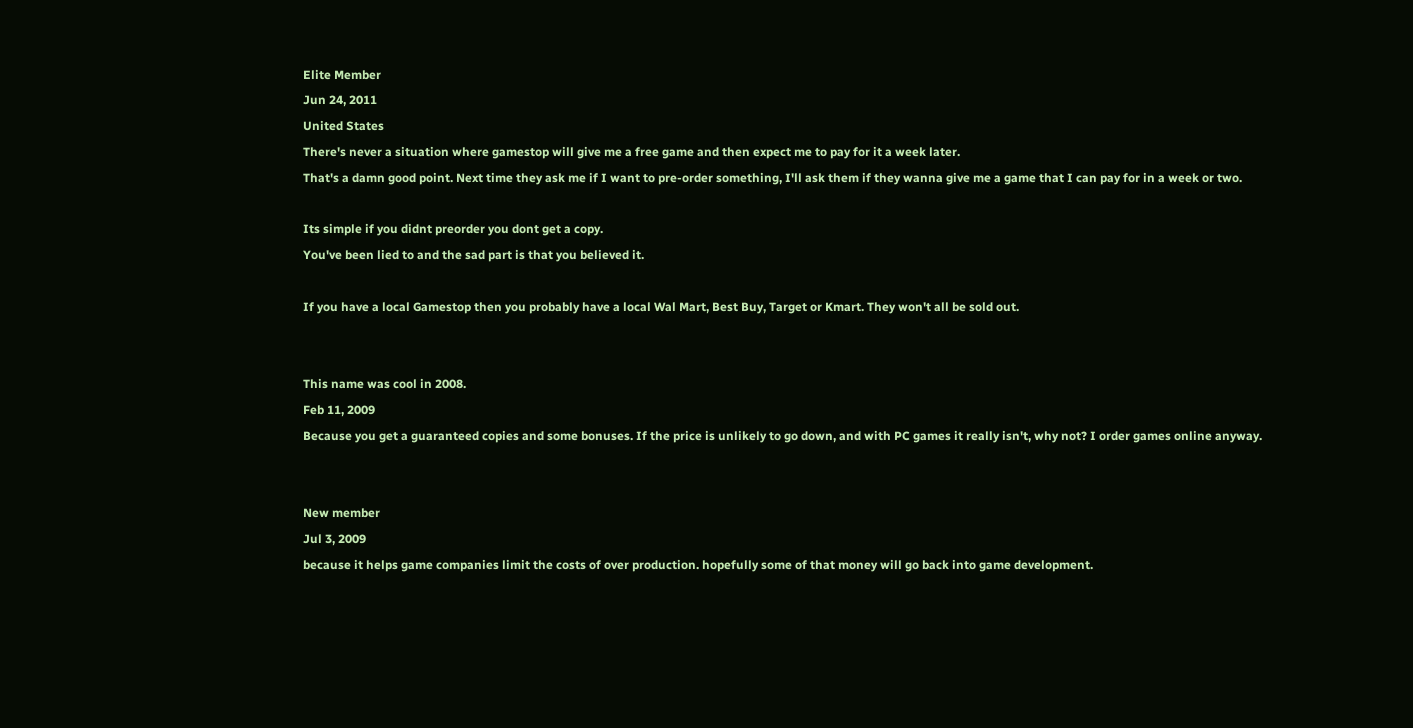Elite Member
Jun 24, 2011
United States
There's never a situation where gamestop will give me a free game and then expect me to pay for it a week later.
That's a damn good point. Next time they ask me if I want to pre-order something, I'll ask them if they wanna give me a game that I can pay for in a week or two.

Its simple if you didnt preorder you dont get a copy.
You've been lied to and the sad part is that you believed it.

If you have a local Gamestop then you probably have a local Wal Mart, Best Buy, Target or Kmart. They won't all be sold out.


This name was cool in 2008.
Feb 11, 2009
Because you get a guaranteed copies and some bonuses. If the price is unlikely to go down, and with PC games it really isn't, why not? I order games online anyway.


New member
Jul 3, 2009
because it helps game companies limit the costs of over production. hopefully some of that money will go back into game development.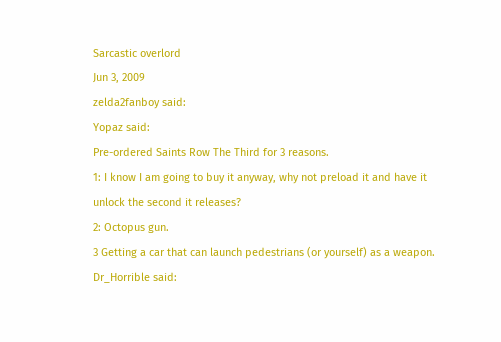Sarcastic overlord
Jun 3, 2009
zelda2fanboy said:
Yopaz said:
Pre-ordered Saints Row The Third for 3 reasons.
1: I know I am going to buy it anyway, why not preload it and have it unlock the second it releases?
2: Octopus gun.
3 Getting a car that can launch pedestrians (or yourself) as a weapon.
Dr_Horrible said: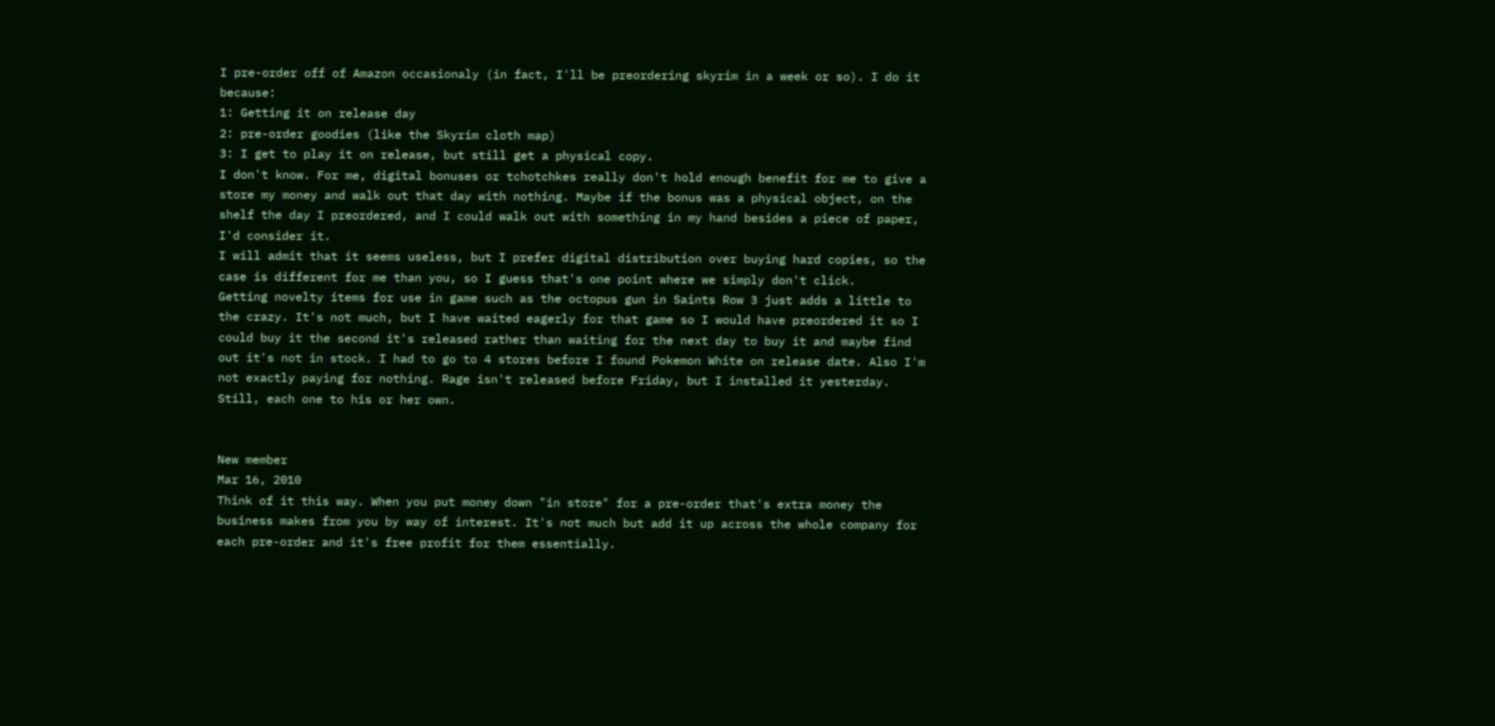I pre-order off of Amazon occasionaly (in fact, I'll be preordering skyrim in a week or so). I do it because:
1: Getting it on release day
2: pre-order goodies (like the Skyrim cloth map)
3: I get to play it on release, but still get a physical copy.
I don't know. For me, digital bonuses or tchotchkes really don't hold enough benefit for me to give a store my money and walk out that day with nothing. Maybe if the bonus was a physical object, on the shelf the day I preordered, and I could walk out with something in my hand besides a piece of paper, I'd consider it.
I will admit that it seems useless, but I prefer digital distribution over buying hard copies, so the case is different for me than you, so I guess that's one point where we simply don't click.
Getting novelty items for use in game such as the octopus gun in Saints Row 3 just adds a little to the crazy. It's not much, but I have waited eagerly for that game so I would have preordered it so I could buy it the second it's released rather than waiting for the next day to buy it and maybe find out it's not in stock. I had to go to 4 stores before I found Pokemon White on release date. Also I'm not exactly paying for nothing. Rage isn't released before Friday, but I installed it yesterday. Still, each one to his or her own.


New member
Mar 16, 2010
Think of it this way. When you put money down "in store" for a pre-order that's extra money the business makes from you by way of interest. It's not much but add it up across the whole company for each pre-order and it's free profit for them essentially.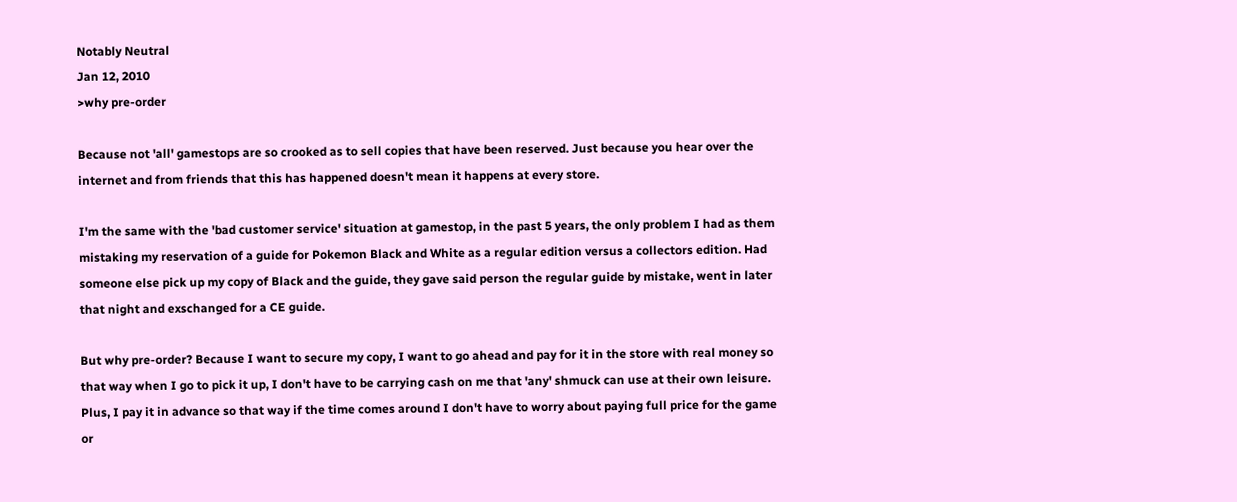Notably Neutral
Jan 12, 2010
>why pre-order

Because not 'all' gamestops are so crooked as to sell copies that have been reserved. Just because you hear over the internet and from friends that this has happened doesn't mean it happens at every store.

I'm the same with the 'bad customer service' situation at gamestop, in the past 5 years, the only problem I had as them mistaking my reservation of a guide for Pokemon Black and White as a regular edition versus a collectors edition. Had someone else pick up my copy of Black and the guide, they gave said person the regular guide by mistake, went in later that night and exschanged for a CE guide.

But why pre-order? Because I want to secure my copy, I want to go ahead and pay for it in the store with real money so that way when I go to pick it up, I don't have to be carrying cash on me that 'any' shmuck can use at their own leisure. Plus, I pay it in advance so that way if the time comes around I don't have to worry about paying full price for the game or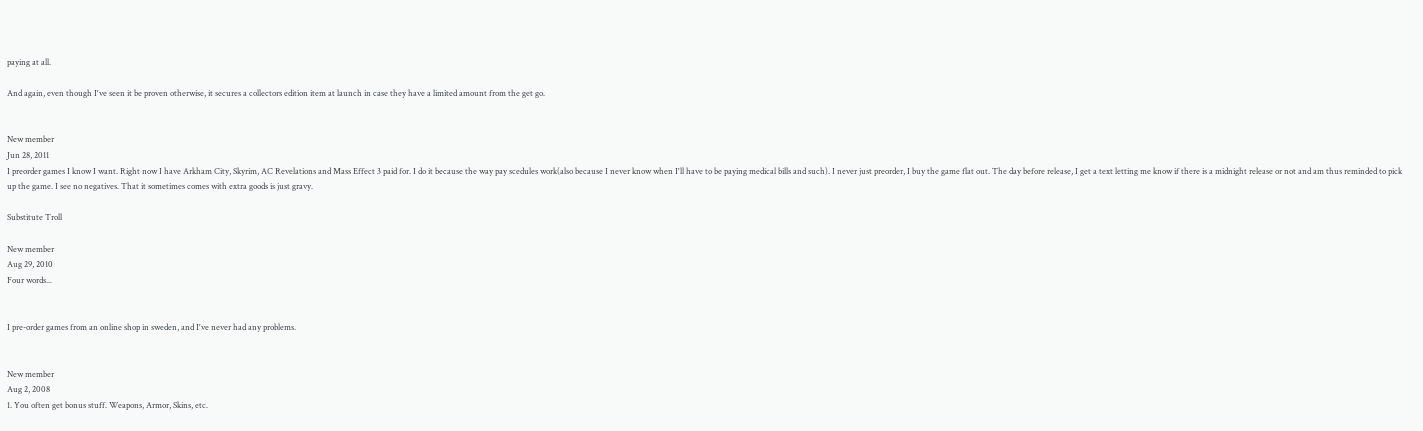paying at all.

And again, even though I've seen it be proven otherwise, it secures a collectors edition item at launch in case they have a limited amount from the get go.


New member
Jun 28, 2011
I preorder games I know I want. Right now I have Arkham City, Skyrim, AC Revelations and Mass Effect 3 paid for. I do it because the way pay scedules work(also because I never know when I'll have to be paying medical bills and such). I never just preorder, I buy the game flat out. The day before release, I get a text letting me know if there is a midnight release or not and am thus reminded to pick up the game. I see no negatives. That it sometimes comes with extra goods is just gravy.

Substitute Troll

New member
Aug 29, 2010
Four words...


I pre-order games from an online shop in sweden, and I've never had any problems.


New member
Aug 2, 2008
1. You often get bonus stuff. Weapons, Armor, Skins, etc.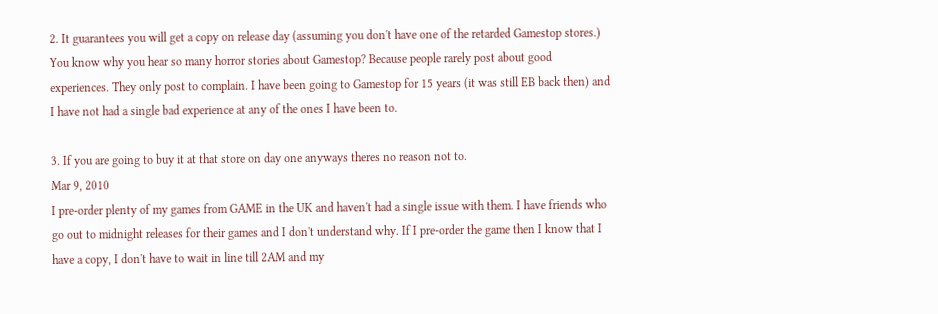2. It guarantees you will get a copy on release day (assuming you don't have one of the retarded Gamestop stores.) You know why you hear so many horror stories about Gamestop? Because people rarely post about good experiences. They only post to complain. I have been going to Gamestop for 15 years (it was still EB back then) and I have not had a single bad experience at any of the ones I have been to.

3. If you are going to buy it at that store on day one anyways theres no reason not to.
Mar 9, 2010
I pre-order plenty of my games from GAME in the UK and haven't had a single issue with them. I have friends who go out to midnight releases for their games and I don't understand why. If I pre-order the game then I know that I have a copy, I don't have to wait in line till 2AM and my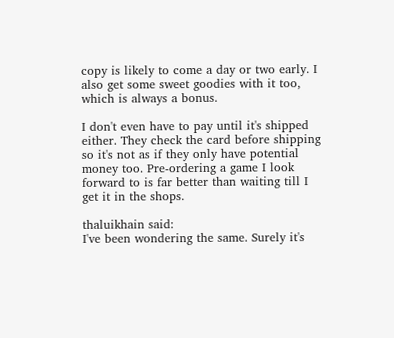copy is likely to come a day or two early. I also get some sweet goodies with it too, which is always a bonus.

I don't even have to pay until it's shipped either. They check the card before shipping so it's not as if they only have potential money too. Pre-ordering a game I look forward to is far better than waiting till I get it in the shops.

thaluikhain said:
I've been wondering the same. Surely it's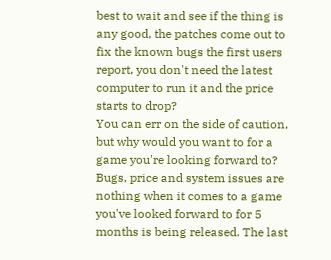best to wait and see if the thing is any good, the patches come out to fix the known bugs the first users report, you don't need the latest computer to run it and the price starts to drop?
You can err on the side of caution, but why would you want to for a game you're looking forward to? Bugs, price and system issues are nothing when it comes to a game you've looked forward to for 5 months is being released. The last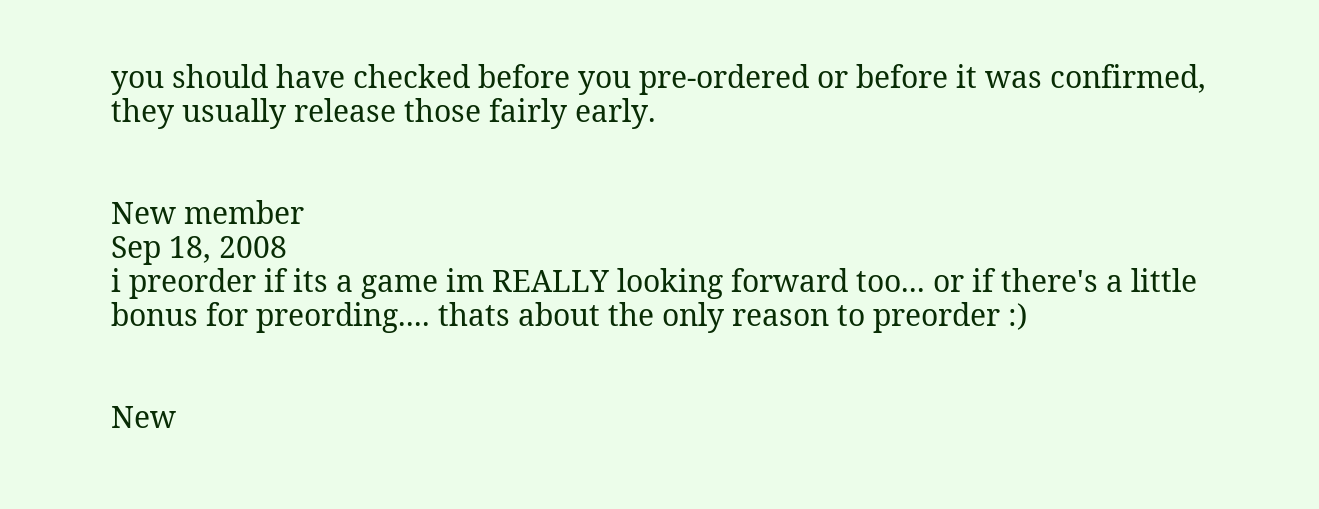you should have checked before you pre-ordered or before it was confirmed, they usually release those fairly early.


New member
Sep 18, 2008
i preorder if its a game im REALLY looking forward too... or if there's a little bonus for preording.... thats about the only reason to preorder :)


New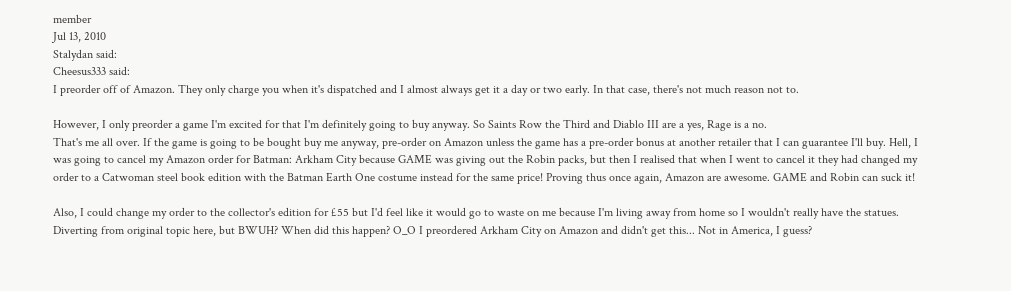member
Jul 13, 2010
Stalydan said:
Cheesus333 said:
I preorder off of Amazon. They only charge you when it's dispatched and I almost always get it a day or two early. In that case, there's not much reason not to.

However, I only preorder a game I'm excited for that I'm definitely going to buy anyway. So Saints Row the Third and Diablo III are a yes, Rage is a no.
That's me all over. If the game is going to be bought buy me anyway, pre-order on Amazon unless the game has a pre-order bonus at another retailer that I can guarantee I'll buy. Hell, I was going to cancel my Amazon order for Batman: Arkham City because GAME was giving out the Robin packs, but then I realised that when I went to cancel it they had changed my order to a Catwoman steel book edition with the Batman Earth One costume instead for the same price! Proving thus once again, Amazon are awesome. GAME and Robin can suck it!

Also, I could change my order to the collector's edition for £55 but I'd feel like it would go to waste on me because I'm living away from home so I wouldn't really have the statues.
Diverting from original topic here, but BWUH? When did this happen? O_O I preordered Arkham City on Amazon and didn't get this... Not in America, I guess?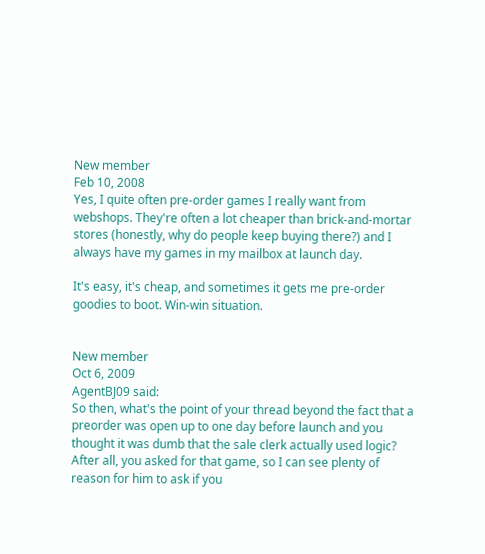New member
Feb 10, 2008
Yes, I quite often pre-order games I really want from webshops. They're often a lot cheaper than brick-and-mortar stores (honestly, why do people keep buying there?) and I always have my games in my mailbox at launch day.

It's easy, it's cheap, and sometimes it gets me pre-order goodies to boot. Win-win situation.


New member
Oct 6, 2009
AgentBJ09 said:
So then, what's the point of your thread beyond the fact that a preorder was open up to one day before launch and you thought it was dumb that the sale clerk actually used logic? After all, you asked for that game, so I can see plenty of reason for him to ask if you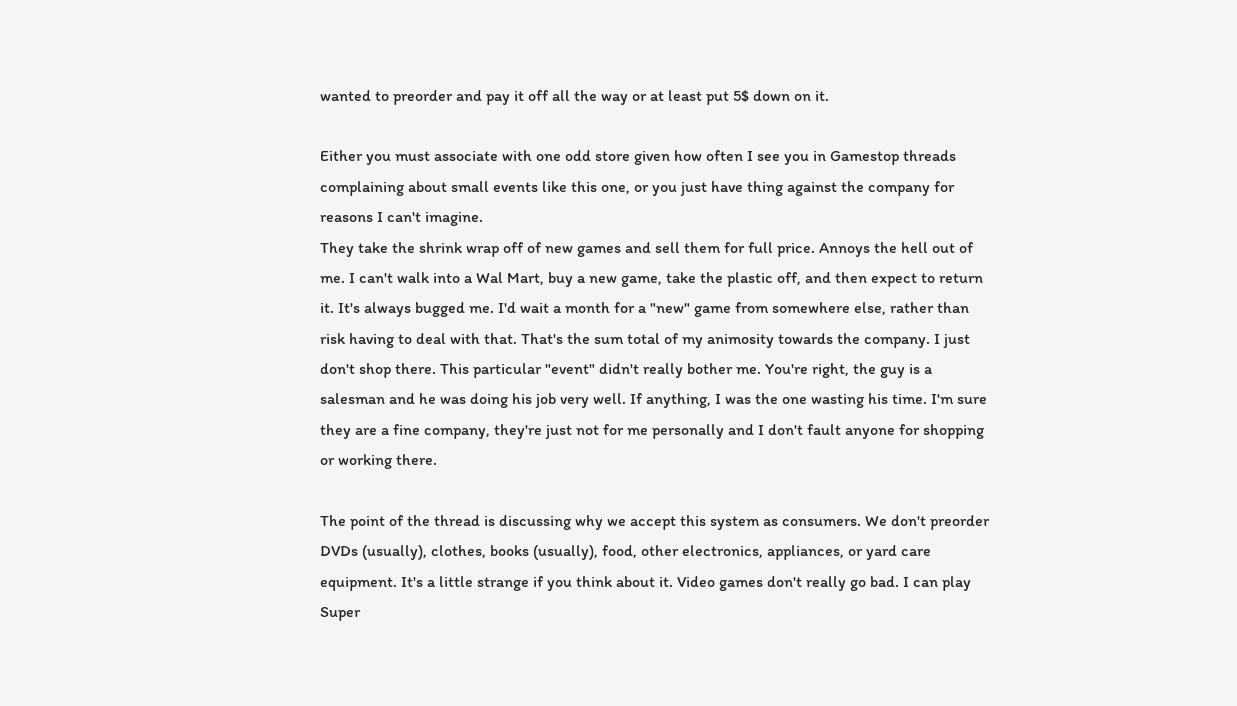wanted to preorder and pay it off all the way or at least put 5$ down on it.

Either you must associate with one odd store given how often I see you in Gamestop threads complaining about small events like this one, or you just have thing against the company for reasons I can't imagine.
They take the shrink wrap off of new games and sell them for full price. Annoys the hell out of me. I can't walk into a Wal Mart, buy a new game, take the plastic off, and then expect to return it. It's always bugged me. I'd wait a month for a "new" game from somewhere else, rather than risk having to deal with that. That's the sum total of my animosity towards the company. I just don't shop there. This particular "event" didn't really bother me. You're right, the guy is a salesman and he was doing his job very well. If anything, I was the one wasting his time. I'm sure they are a fine company, they're just not for me personally and I don't fault anyone for shopping or working there.

The point of the thread is discussing why we accept this system as consumers. We don't preorder DVDs (usually), clothes, books (usually), food, other electronics, appliances, or yard care equipment. It's a little strange if you think about it. Video games don't really go bad. I can play Super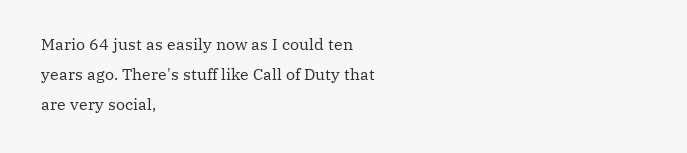Mario 64 just as easily now as I could ten years ago. There's stuff like Call of Duty that are very social,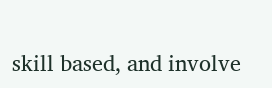skill based, and involve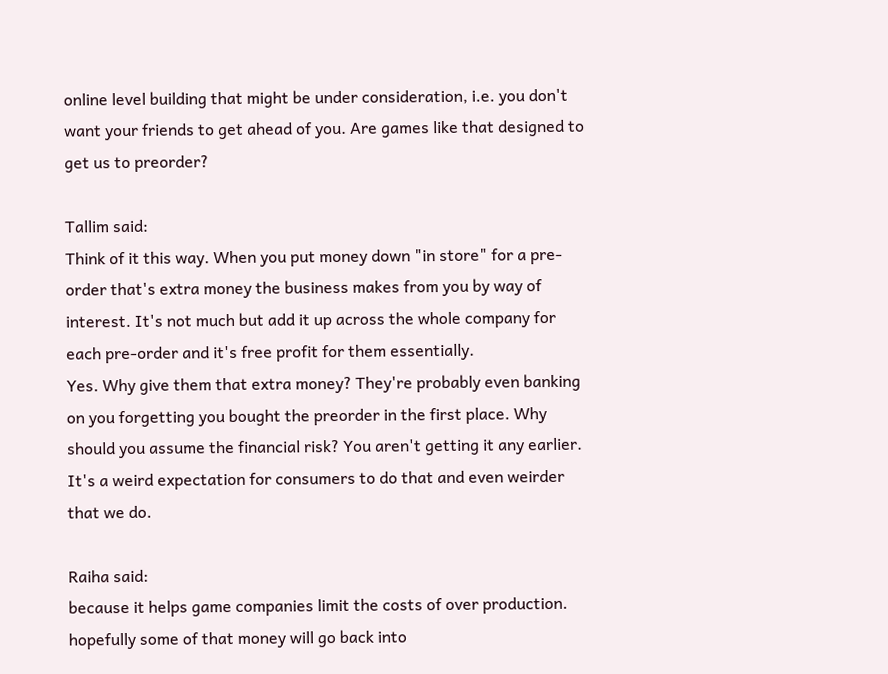online level building that might be under consideration, i.e. you don't want your friends to get ahead of you. Are games like that designed to get us to preorder?

Tallim said:
Think of it this way. When you put money down "in store" for a pre-order that's extra money the business makes from you by way of interest. It's not much but add it up across the whole company for each pre-order and it's free profit for them essentially.
Yes. Why give them that extra money? They're probably even banking on you forgetting you bought the preorder in the first place. Why should you assume the financial risk? You aren't getting it any earlier. It's a weird expectation for consumers to do that and even weirder that we do.

Raiha said:
because it helps game companies limit the costs of over production. hopefully some of that money will go back into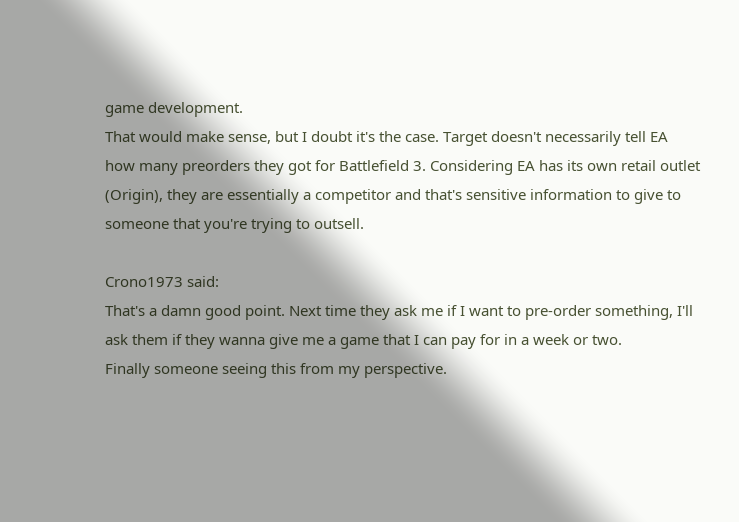game development.
That would make sense, but I doubt it's the case. Target doesn't necessarily tell EA how many preorders they got for Battlefield 3. Considering EA has its own retail outlet (Origin), they are essentially a competitor and that's sensitive information to give to someone that you're trying to outsell.

Crono1973 said:
That's a damn good point. Next time they ask me if I want to pre-order something, I'll ask them if they wanna give me a game that I can pay for in a week or two.
Finally someone seeing this from my perspective.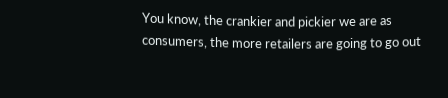You know, the crankier and pickier we are as consumers, the more retailers are going to go out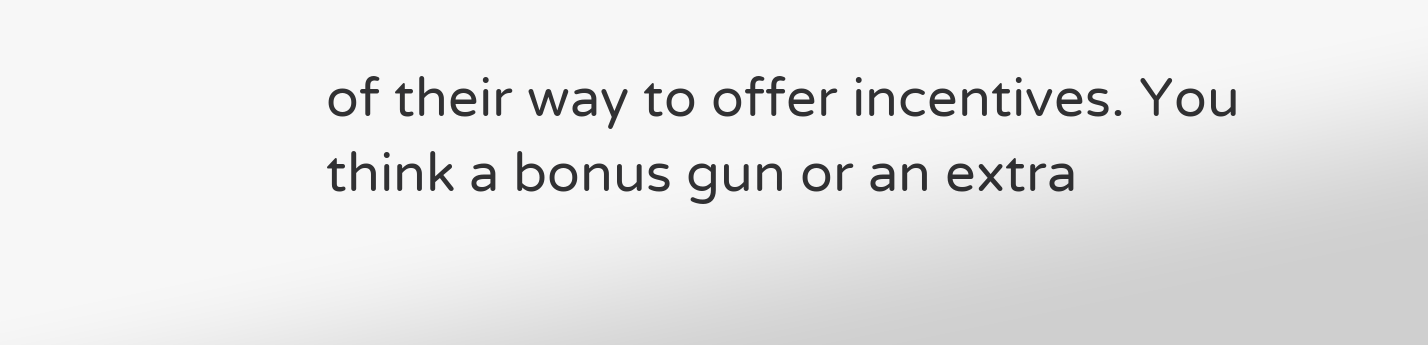of their way to offer incentives. You think a bonus gun or an extra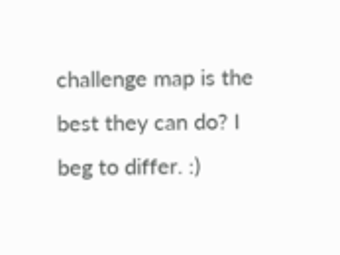challenge map is the best they can do? I beg to differ. :)